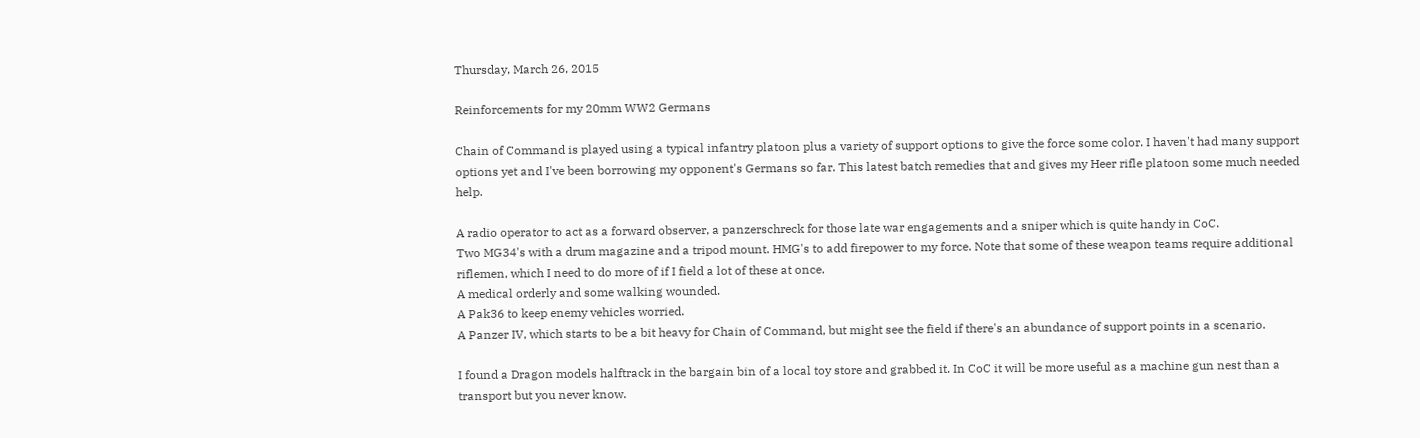Thursday, March 26, 2015

Reinforcements for my 20mm WW2 Germans

Chain of Command is played using a typical infantry platoon plus a variety of support options to give the force some color. I haven't had many support options yet and I've been borrowing my opponent's Germans so far. This latest batch remedies that and gives my Heer rifle platoon some much needed help.

A radio operator to act as a forward observer, a panzerschreck for those late war engagements and a sniper which is quite handy in CoC.
Two MG34's with a drum magazine and a tripod mount. HMG's to add firepower to my force. Note that some of these weapon teams require additional riflemen, which I need to do more of if I field a lot of these at once.
A medical orderly and some walking wounded.
A Pak36 to keep enemy vehicles worried.
A Panzer IV, which starts to be a bit heavy for Chain of Command, but might see the field if there's an abundance of support points in a scenario.

I found a Dragon models halftrack in the bargain bin of a local toy store and grabbed it. In CoC it will be more useful as a machine gun nest than a transport but you never know.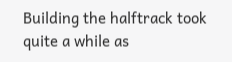Building the halftrack took quite a while as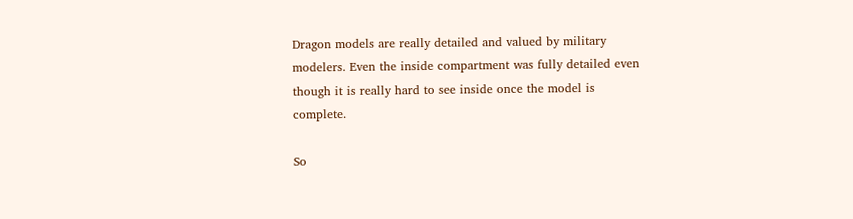Dragon models are really detailed and valued by military modelers. Even the inside compartment was fully detailed even though it is really hard to see inside once the model is complete.

So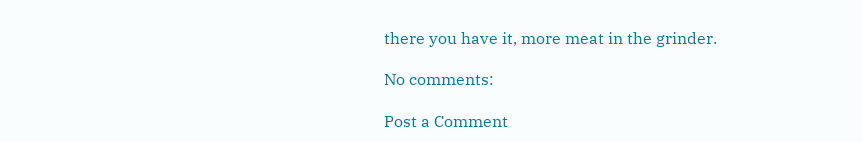there you have it, more meat in the grinder.

No comments:

Post a Comment